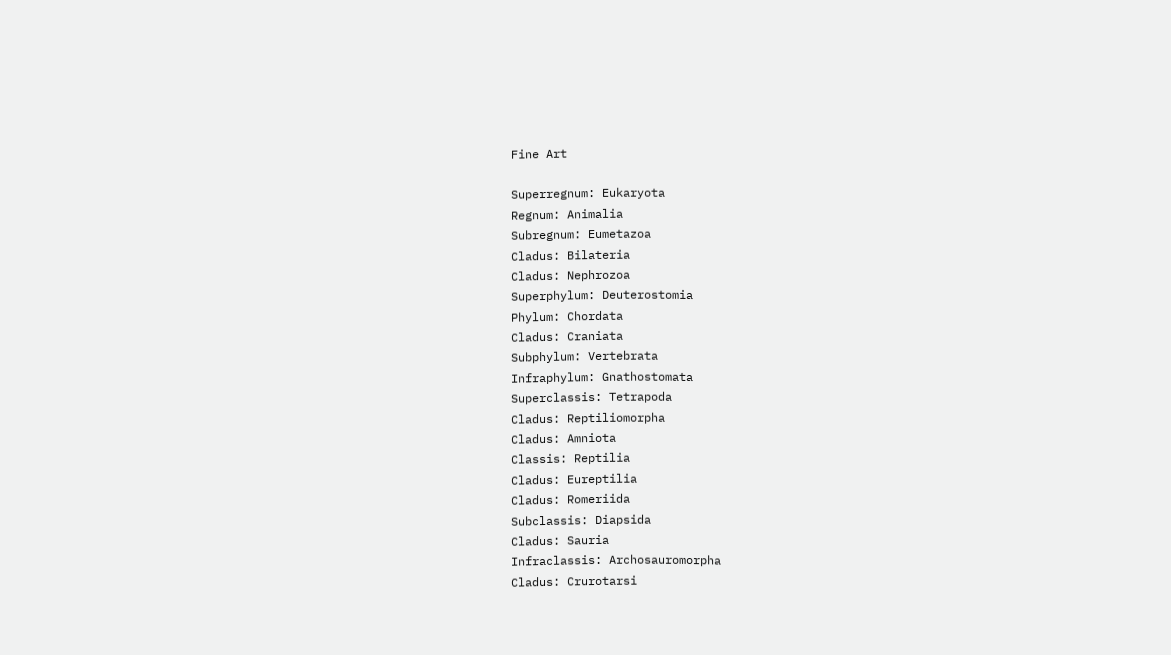Fine Art

Superregnum: Eukaryota
Regnum: Animalia
Subregnum: Eumetazoa
Cladus: Bilateria
Cladus: Nephrozoa
Superphylum: Deuterostomia
Phylum: Chordata
Cladus: Craniata
Subphylum: Vertebrata
Infraphylum: Gnathostomata
Superclassis: Tetrapoda
Cladus: Reptiliomorpha
Cladus: Amniota
Classis: Reptilia
Cladus: Eureptilia
Cladus: Romeriida
Subclassis: Diapsida
Cladus: Sauria
Infraclassis: Archosauromorpha
Cladus: Crurotarsi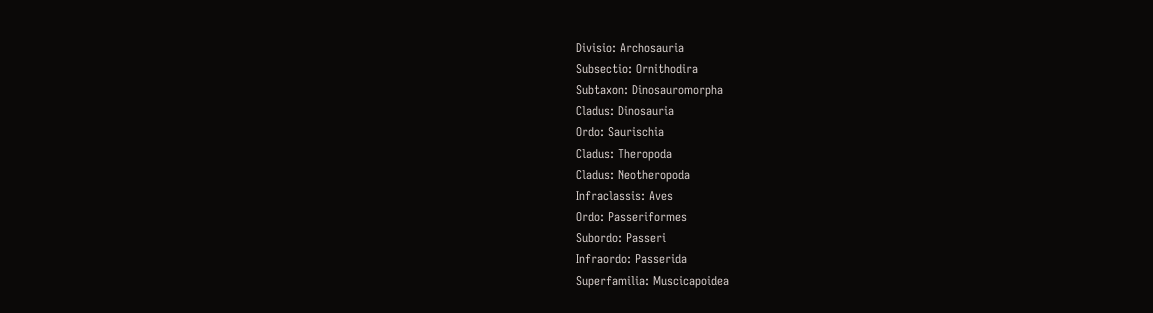Divisio: Archosauria
Subsectio: Ornithodira
Subtaxon: Dinosauromorpha
Cladus: Dinosauria
Ordo: Saurischia
Cladus: Theropoda
Cladus: Neotheropoda
Infraclassis: Aves
Ordo: Passeriformes
Subordo: Passeri
Infraordo: Passerida
Superfamilia: Muscicapoidea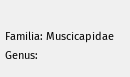Familia: Muscicapidae
Genus: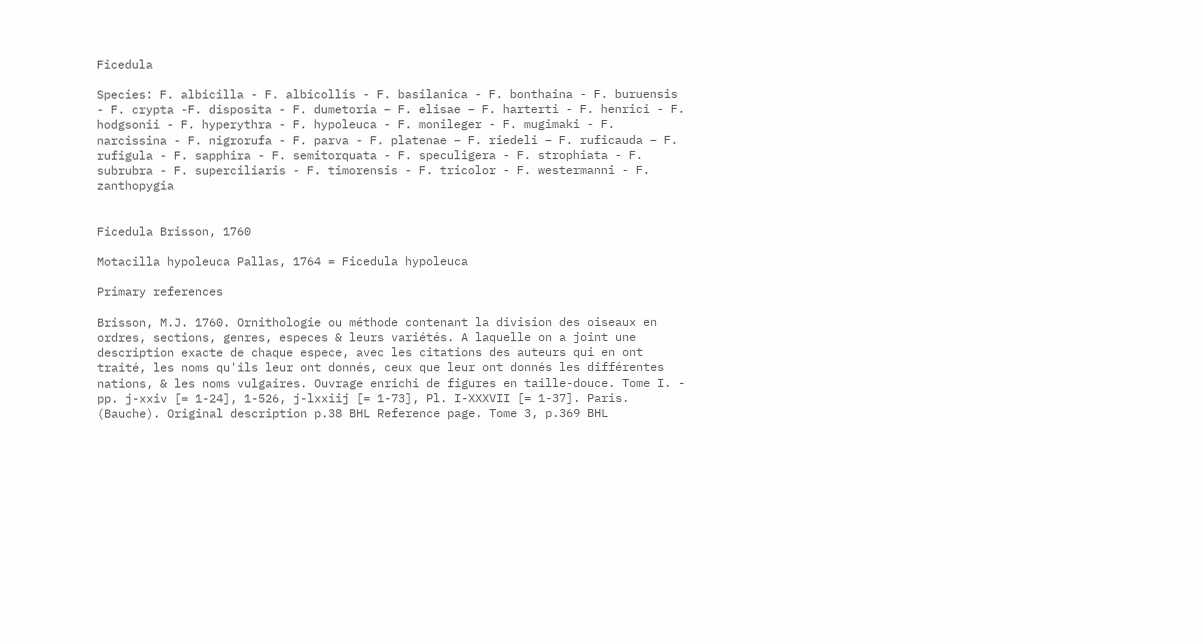Ficedula

Species: F. albicilla - F. albicollis - F. basilanica - F. bonthaina - F. buruensis - F. crypta -F. disposita - F. dumetoria – F. elisae – F. harterti - F. henrici - F. hodgsonii - F. hyperythra - F. hypoleuca - F. monileger - F. mugimaki - F. narcissina - F. nigrorufa - F. parva - F. platenae – F. riedeli – F. ruficauda – F. rufigula - F. sapphira - F. semitorquata - F. speculigera - F. strophiata - F. subrubra - F. superciliaris - F. timorensis - F. tricolor - F. westermanni - F. zanthopygia


Ficedula Brisson, 1760

Motacilla hypoleuca Pallas, 1764 = Ficedula hypoleuca

Primary references

Brisson, M.J. 1760. Ornithologie ou méthode contenant la division des oiseaux en ordres, sections, genres, especes & leurs variétés. A laquelle on a joint une description exacte de chaque espece, avec les citations des auteurs qui en ont traité, les noms qu'ils leur ont donnés, ceux que leur ont donnés les différentes nations, & les noms vulgaires. Ouvrage enrichi de figures en taille-douce. Tome I. - pp. j-xxiv [= 1-24], 1-526, j-lxxiij [= 1-73], Pl. I-XXXVII [= 1-37]. Paris. (Bauche). Original description p.38 BHL Reference page. Tome 3, p.369 BHL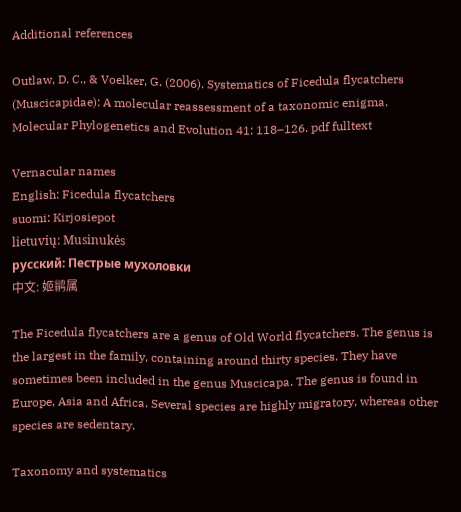Additional references

Outlaw, D. C., & Voelker, G. (2006). Systematics of Ficedula flycatchers (Muscicapidae): A molecular reassessment of a taxonomic enigma. Molecular Phylogenetics and Evolution 41: 118–126. pdf fulltext

Vernacular names
English: Ficedula flycatchers
suomi: Kirjosiepot
lietuvių: Musinukės
русский: Пестрые мухоловки
中文: 姬鹟属

The Ficedula flycatchers are a genus of Old World flycatchers. The genus is the largest in the family, containing around thirty species. They have sometimes been included in the genus Muscicapa. The genus is found in Europe, Asia and Africa. Several species are highly migratory, whereas other species are sedentary.

Taxonomy and systematics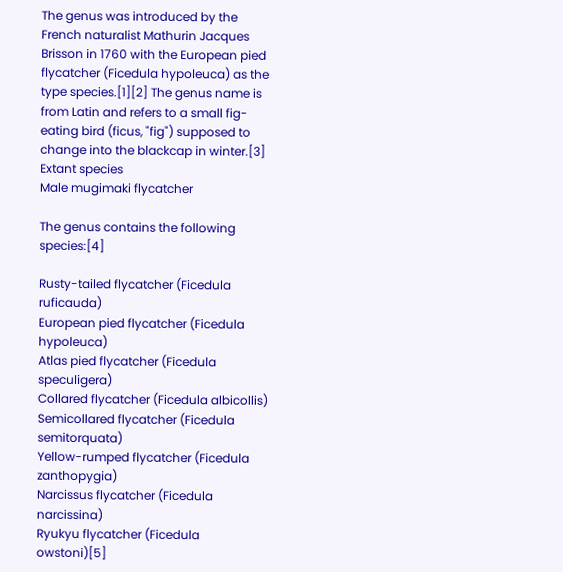The genus was introduced by the French naturalist Mathurin Jacques Brisson in 1760 with the European pied flycatcher (Ficedula hypoleuca) as the type species.[1][2] The genus name is from Latin and refers to a small fig-eating bird (ficus, "fig") supposed to change into the blackcap in winter.[3]
Extant species
Male mugimaki flycatcher

The genus contains the following species:[4]

Rusty-tailed flycatcher (Ficedula ruficauda)
European pied flycatcher (Ficedula hypoleuca)
Atlas pied flycatcher (Ficedula speculigera)
Collared flycatcher (Ficedula albicollis)
Semicollared flycatcher (Ficedula semitorquata)
Yellow-rumped flycatcher (Ficedula zanthopygia)
Narcissus flycatcher (Ficedula narcissina)
Ryukyu flycatcher (Ficedula owstoni)[5]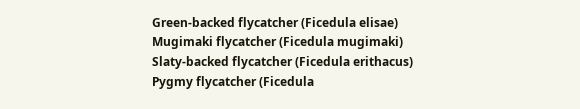Green-backed flycatcher (Ficedula elisae)
Mugimaki flycatcher (Ficedula mugimaki)
Slaty-backed flycatcher (Ficedula erithacus)
Pygmy flycatcher (Ficedula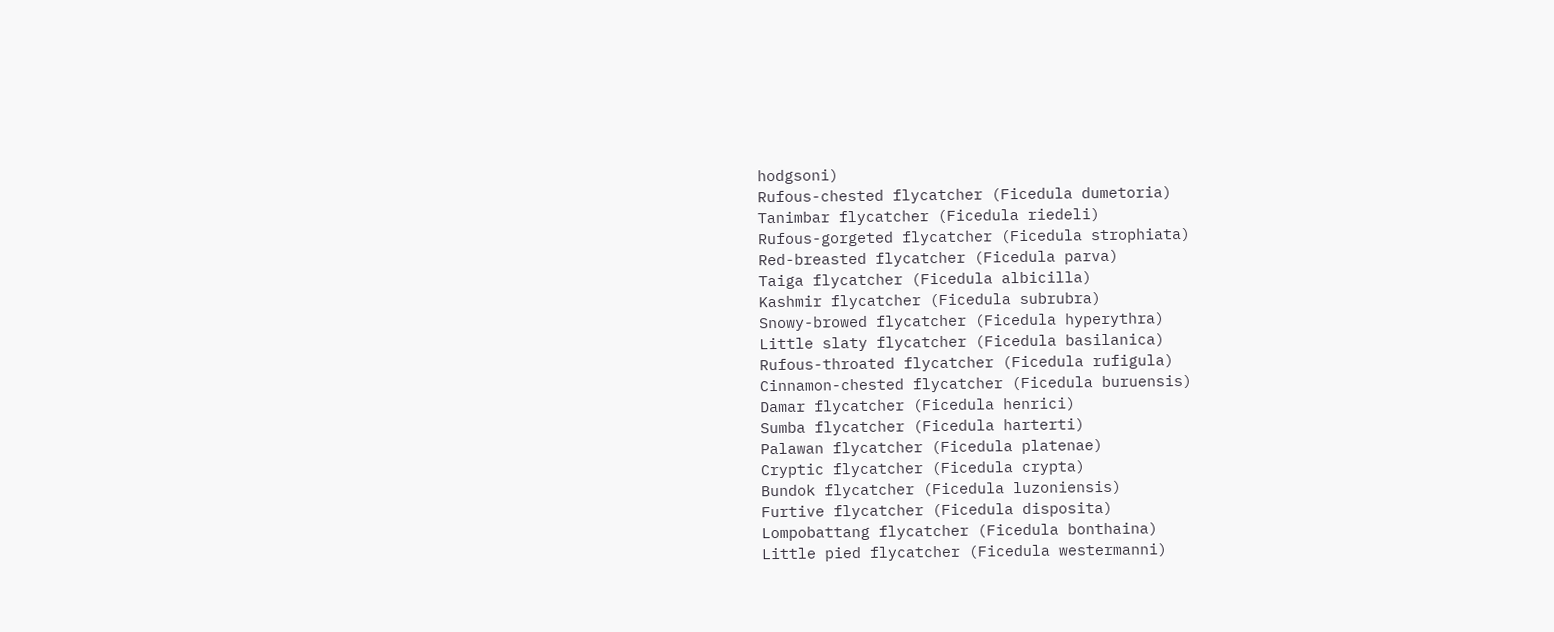hodgsoni)
Rufous-chested flycatcher (Ficedula dumetoria)
Tanimbar flycatcher (Ficedula riedeli)
Rufous-gorgeted flycatcher (Ficedula strophiata)
Red-breasted flycatcher (Ficedula parva)
Taiga flycatcher (Ficedula albicilla)
Kashmir flycatcher (Ficedula subrubra)
Snowy-browed flycatcher (Ficedula hyperythra)
Little slaty flycatcher (Ficedula basilanica)
Rufous-throated flycatcher (Ficedula rufigula)
Cinnamon-chested flycatcher (Ficedula buruensis)
Damar flycatcher (Ficedula henrici)
Sumba flycatcher (Ficedula harterti)
Palawan flycatcher (Ficedula platenae)
Cryptic flycatcher (Ficedula crypta)
Bundok flycatcher (Ficedula luzoniensis)
Furtive flycatcher (Ficedula disposita)
Lompobattang flycatcher (Ficedula bonthaina)
Little pied flycatcher (Ficedula westermanni)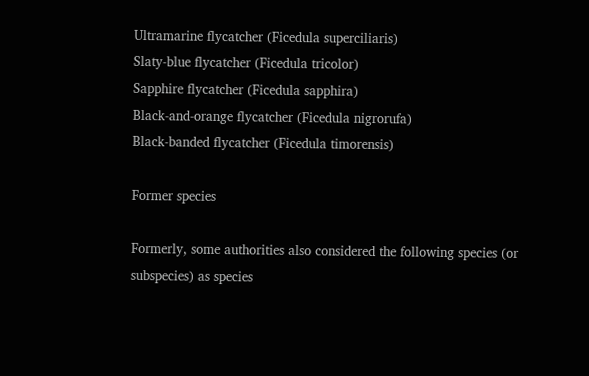Ultramarine flycatcher (Ficedula superciliaris)
Slaty-blue flycatcher (Ficedula tricolor)
Sapphire flycatcher (Ficedula sapphira)
Black-and-orange flycatcher (Ficedula nigrorufa)
Black-banded flycatcher (Ficedula timorensis)

Former species

Formerly, some authorities also considered the following species (or subspecies) as species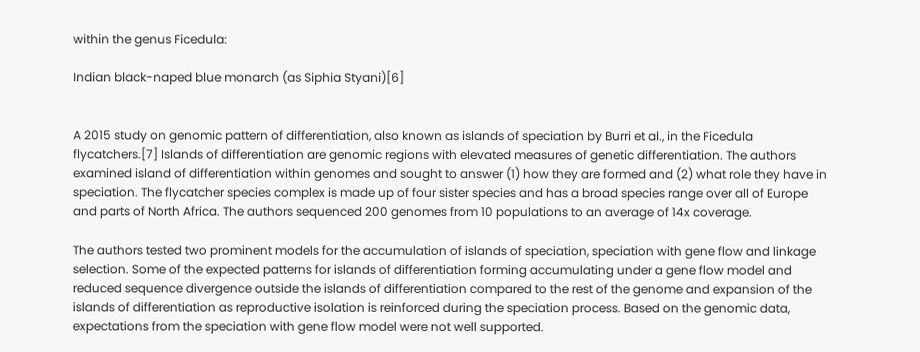within the genus Ficedula:

Indian black-naped blue monarch (as Siphia Styani)[6]


A 2015 study on genomic pattern of differentiation, also known as islands of speciation by Burri et al., in the Ficedula flycatchers.[7] Islands of differentiation are genomic regions with elevated measures of genetic differentiation. The authors examined island of differentiation within genomes and sought to answer (1) how they are formed and (2) what role they have in speciation. The flycatcher species complex is made up of four sister species and has a broad species range over all of Europe and parts of North Africa. The authors sequenced 200 genomes from 10 populations to an average of 14x coverage.

The authors tested two prominent models for the accumulation of islands of speciation, speciation with gene flow and linkage selection. Some of the expected patterns for islands of differentiation forming accumulating under a gene flow model and reduced sequence divergence outside the islands of differentiation compared to the rest of the genome and expansion of the islands of differentiation as reproductive isolation is reinforced during the speciation process. Based on the genomic data, expectations from the speciation with gene flow model were not well supported.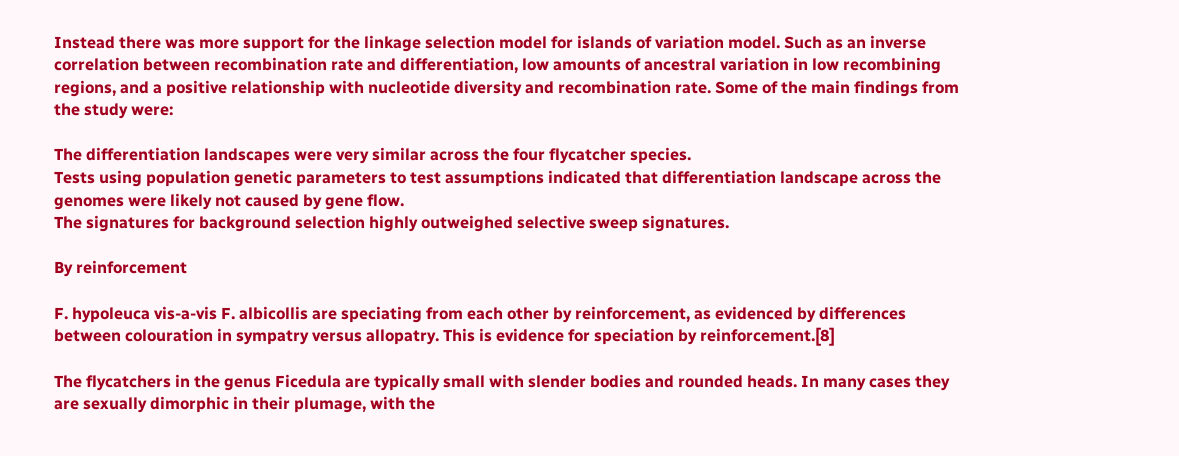Instead there was more support for the linkage selection model for islands of variation model. Such as an inverse correlation between recombination rate and differentiation, low amounts of ancestral variation in low recombining regions, and a positive relationship with nucleotide diversity and recombination rate. Some of the main findings from the study were:

The differentiation landscapes were very similar across the four flycatcher species.
Tests using population genetic parameters to test assumptions indicated that differentiation landscape across the genomes were likely not caused by gene flow.
The signatures for background selection highly outweighed selective sweep signatures.

By reinforcement

F. hypoleuca vis-a-vis F. albicollis are speciating from each other by reinforcement, as evidenced by differences between colouration in sympatry versus allopatry. This is evidence for speciation by reinforcement.[8]

The flycatchers in the genus Ficedula are typically small with slender bodies and rounded heads. In many cases they are sexually dimorphic in their plumage, with the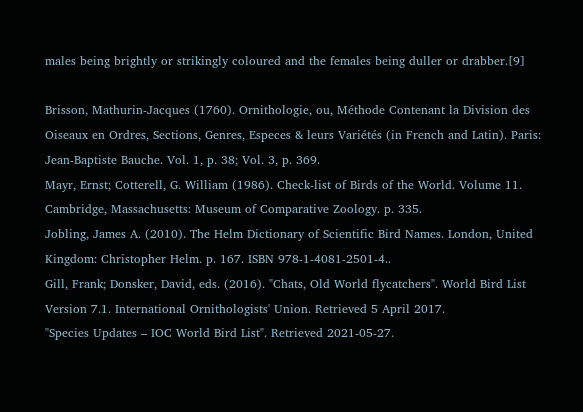males being brightly or strikingly coloured and the females being duller or drabber.[9]

Brisson, Mathurin-Jacques (1760). Ornithologie, ou, Méthode Contenant la Division des Oiseaux en Ordres, Sections, Genres, Especes & leurs Variétés (in French and Latin). Paris: Jean-Baptiste Bauche. Vol. 1, p. 38; Vol. 3, p. 369.
Mayr, Ernst; Cotterell, G. William (1986). Check-list of Birds of the World. Volume 11. Cambridge, Massachusetts: Museum of Comparative Zoology. p. 335.
Jobling, James A. (2010). The Helm Dictionary of Scientific Bird Names. London, United Kingdom: Christopher Helm. p. 167. ISBN 978-1-4081-2501-4..
Gill, Frank; Donsker, David, eds. (2016). "Chats, Old World flycatchers". World Bird List Version 7.1. International Ornithologists' Union. Retrieved 5 April 2017.
"Species Updates – IOC World Bird List". Retrieved 2021-05-27.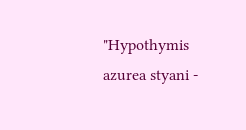"Hypothymis azurea styani -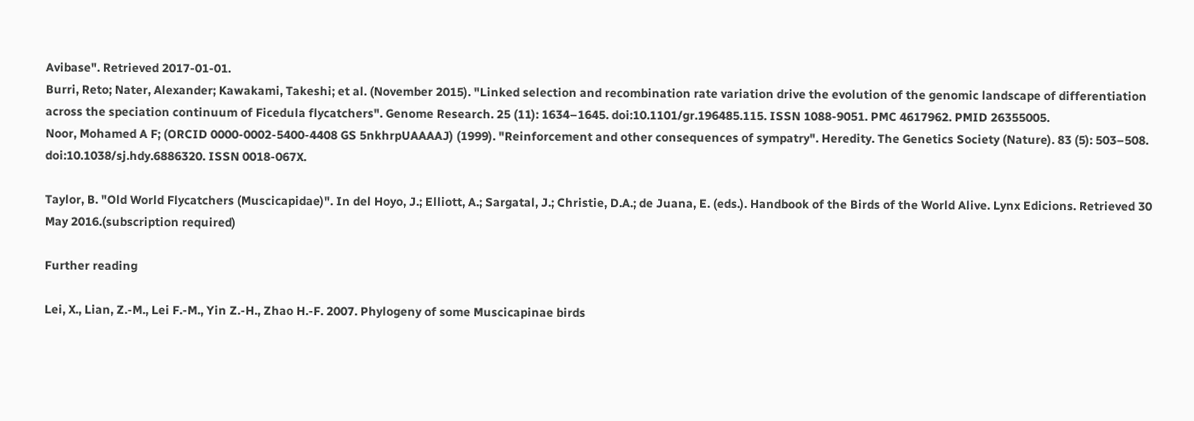Avibase". Retrieved 2017-01-01.
Burri, Reto; Nater, Alexander; Kawakami, Takeshi; et al. (November 2015). "Linked selection and recombination rate variation drive the evolution of the genomic landscape of differentiation across the speciation continuum of Ficedula flycatchers". Genome Research. 25 (11): 1634–1645. doi:10.1101/gr.196485.115. ISSN 1088-9051. PMC 4617962. PMID 26355005.
Noor, Mohamed A F; (ORCID 0000-0002-5400-4408 GS 5nkhrpUAAAAJ) (1999). "Reinforcement and other consequences of sympatry". Heredity. The Genetics Society (Nature). 83 (5): 503–508. doi:10.1038/sj.hdy.6886320. ISSN 0018-067X.

Taylor, B. "Old World Flycatchers (Muscicapidae)". In del Hoyo, J.; Elliott, A.; Sargatal, J.; Christie, D.A.; de Juana, E. (eds.). Handbook of the Birds of the World Alive. Lynx Edicions. Retrieved 30 May 2016.(subscription required)

Further reading

Lei, X., Lian, Z.-M., Lei F.-M., Yin Z.-H., Zhao H.-F. 2007. Phylogeny of some Muscicapinae birds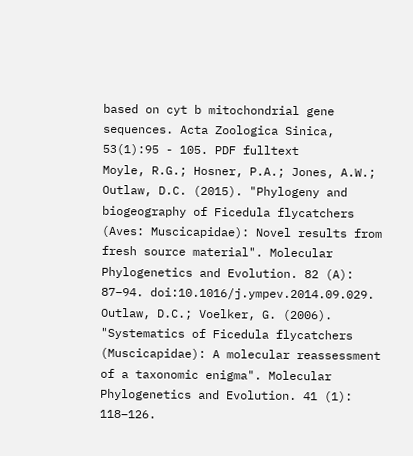based on cyt b mitochondrial gene sequences. Acta Zoologica Sinica, 53(1):95 - 105. PDF fulltext
Moyle, R.G.; Hosner, P.A.; Jones, A.W.; Outlaw, D.C. (2015). "Phylogeny and biogeography of Ficedula flycatchers (Aves: Muscicapidae): Novel results from fresh source material". Molecular Phylogenetics and Evolution. 82 (A): 87–94. doi:10.1016/j.ympev.2014.09.029.
Outlaw, D.C.; Voelker, G. (2006). "Systematics of Ficedula flycatchers (Muscicapidae): A molecular reassessment of a taxonomic enigma". Molecular Phylogenetics and Evolution. 41 (1): 118–126.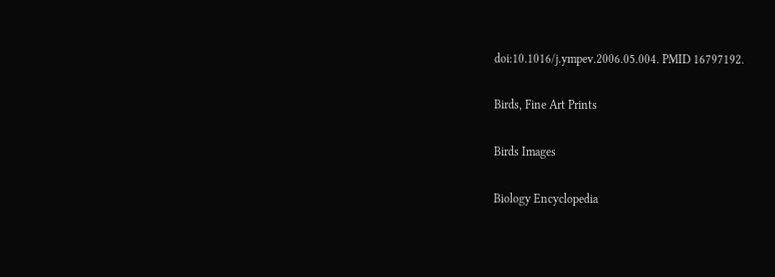doi:10.1016/j.ympev.2006.05.004. PMID 16797192.

Birds, Fine Art Prints

Birds Images

Biology Encyclopedia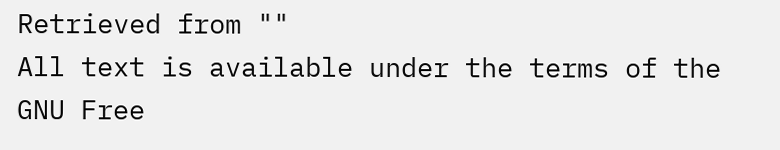Retrieved from ""
All text is available under the terms of the GNU Free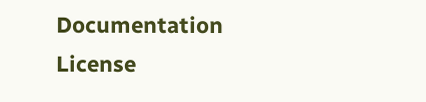Documentation License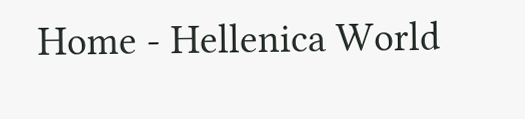Home - Hellenica World